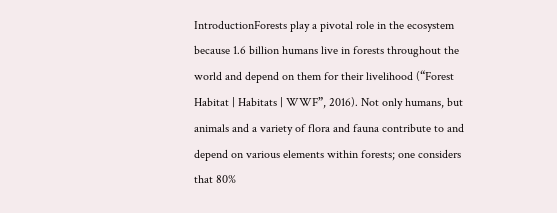IntroductionForests play a pivotal role in the ecosystem because 1.6 billion humans live in forests throughout the world and depend on them for their livelihood (“Forest Habitat | Habitats | WWF”, 2016). Not only humans, but animals and a variety of flora and fauna contribute to and depend on various elements within forests; one considers that 80%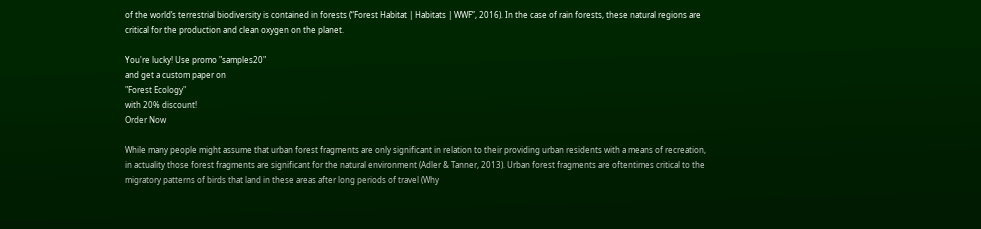of the world’s terrestrial biodiversity is contained in forests (“Forest Habitat | Habitats | WWF”, 2016). In the case of rain forests, these natural regions are critical for the production and clean oxygen on the planet.

You're lucky! Use promo "samples20"
and get a custom paper on
"Forest Ecology"
with 20% discount!
Order Now

While many people might assume that urban forest fragments are only significant in relation to their providing urban residents with a means of recreation, in actuality those forest fragments are significant for the natural environment (Adler & Tanner, 2013). Urban forest fragments are oftentimes critical to the migratory patterns of birds that land in these areas after long periods of travel (Why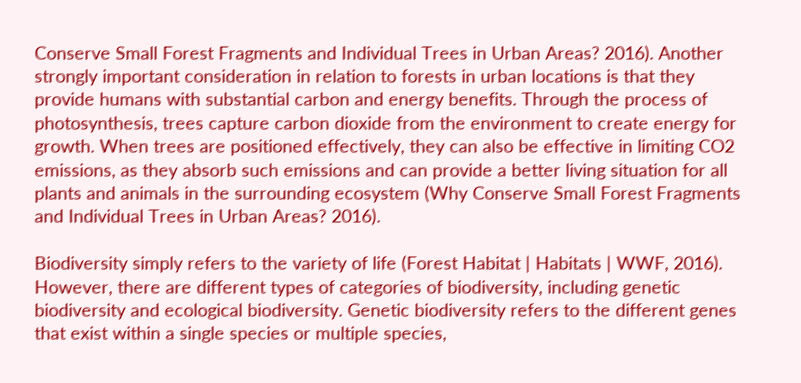Conserve Small Forest Fragments and Individual Trees in Urban Areas? 2016). Another strongly important consideration in relation to forests in urban locations is that they provide humans with substantial carbon and energy benefits. Through the process of photosynthesis, trees capture carbon dioxide from the environment to create energy for growth. When trees are positioned effectively, they can also be effective in limiting CO2 emissions, as they absorb such emissions and can provide a better living situation for all plants and animals in the surrounding ecosystem (Why Conserve Small Forest Fragments and Individual Trees in Urban Areas? 2016).

Biodiversity simply refers to the variety of life (Forest Habitat | Habitats | WWF, 2016). However, there are different types of categories of biodiversity, including genetic biodiversity and ecological biodiversity. Genetic biodiversity refers to the different genes that exist within a single species or multiple species,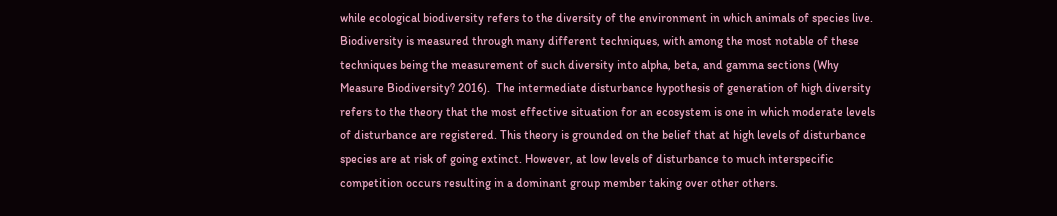while ecological biodiversity refers to the diversity of the environment in which animals of species live. Biodiversity is measured through many different techniques, with among the most notable of these techniques being the measurement of such diversity into alpha, beta, and gamma sections (Why Measure Biodiversity? 2016).  The intermediate disturbance hypothesis of generation of high diversity refers to the theory that the most effective situation for an ecosystem is one in which moderate levels of disturbance are registered. This theory is grounded on the belief that at high levels of disturbance species are at risk of going extinct. However, at low levels of disturbance to much interspecific competition occurs resulting in a dominant group member taking over other others.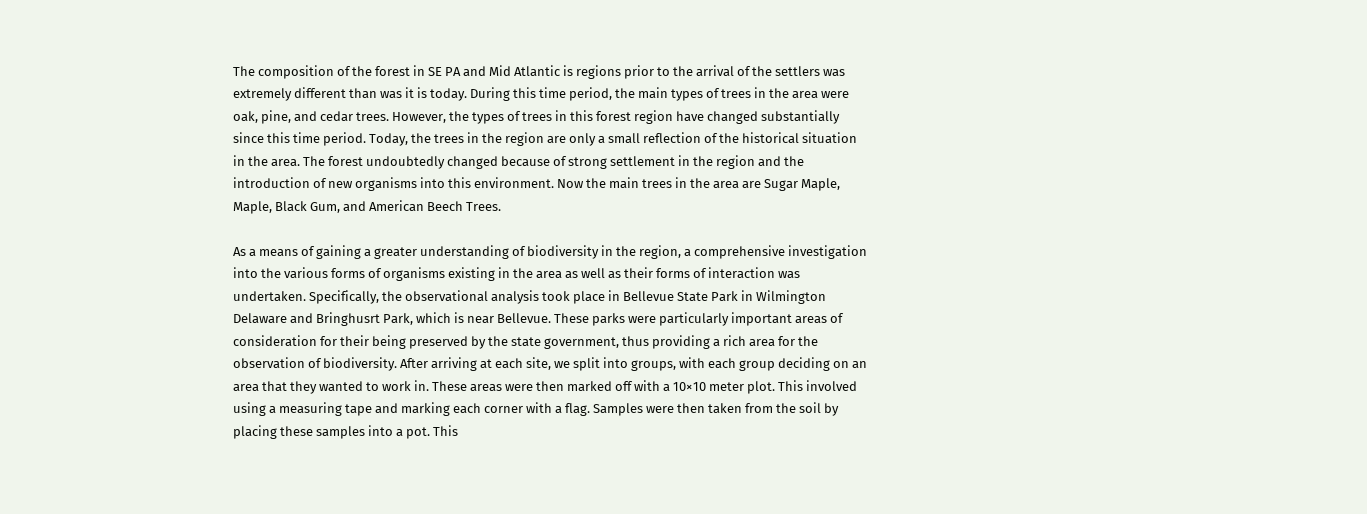The composition of the forest in SE PA and Mid Atlantic is regions prior to the arrival of the settlers was extremely different than was it is today. During this time period, the main types of trees in the area were oak, pine, and cedar trees. However, the types of trees in this forest region have changed substantially since this time period. Today, the trees in the region are only a small reflection of the historical situation in the area. The forest undoubtedly changed because of strong settlement in the region and the introduction of new organisms into this environment. Now the main trees in the area are Sugar Maple, Maple, Black Gum, and American Beech Trees.

As a means of gaining a greater understanding of biodiversity in the region, a comprehensive investigation into the various forms of organisms existing in the area as well as their forms of interaction was undertaken. Specifically, the observational analysis took place in Bellevue State Park in Wilmington Delaware and Bringhusrt Park, which is near Bellevue. These parks were particularly important areas of consideration for their being preserved by the state government, thus providing a rich area for the observation of biodiversity. After arriving at each site, we split into groups, with each group deciding on an area that they wanted to work in. These areas were then marked off with a 10×10 meter plot. This involved using a measuring tape and marking each corner with a flag. Samples were then taken from the soil by placing these samples into a pot. This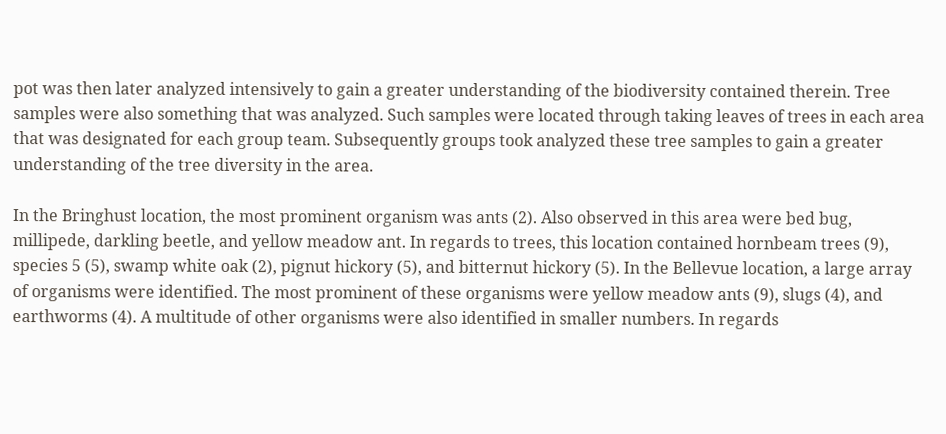pot was then later analyzed intensively to gain a greater understanding of the biodiversity contained therein. Tree samples were also something that was analyzed. Such samples were located through taking leaves of trees in each area that was designated for each group team. Subsequently groups took analyzed these tree samples to gain a greater understanding of the tree diversity in the area.

In the Bringhust location, the most prominent organism was ants (2). Also observed in this area were bed bug, millipede, darkling beetle, and yellow meadow ant. In regards to trees, this location contained hornbeam trees (9), species 5 (5), swamp white oak (2), pignut hickory (5), and bitternut hickory (5). In the Bellevue location, a large array of organisms were identified. The most prominent of these organisms were yellow meadow ants (9), slugs (4), and earthworms (4). A multitude of other organisms were also identified in smaller numbers. In regards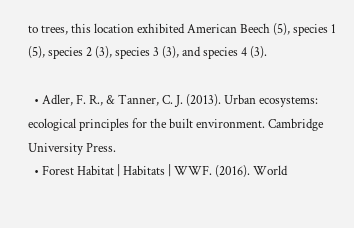to trees, this location exhibited American Beech (5), species 1 (5), species 2 (3), species 3 (3), and species 4 (3).

  • Adler, F. R., & Tanner, C. J. (2013). Urban ecosystems: ecological principles for the built environment. Cambridge University Press.
  • Forest Habitat | Habitats | WWF. (2016). World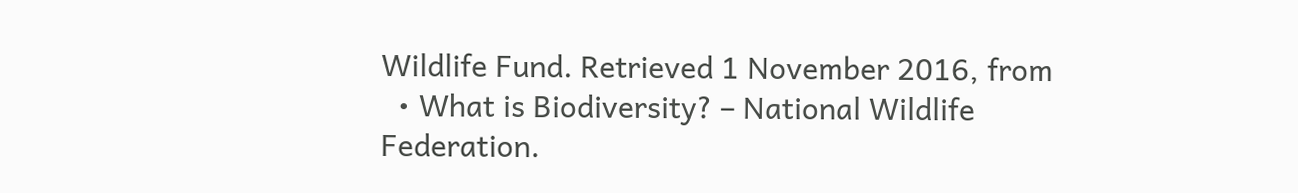Wildlife Fund. Retrieved 1 November 2016, from
  • What is Biodiversity? – National Wildlife Federation.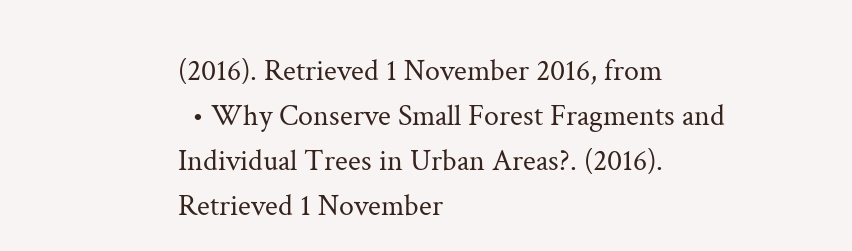(2016). Retrieved 1 November 2016, from
  • Why Conserve Small Forest Fragments and Individual Trees in Urban Areas?. (2016). Retrieved 1 November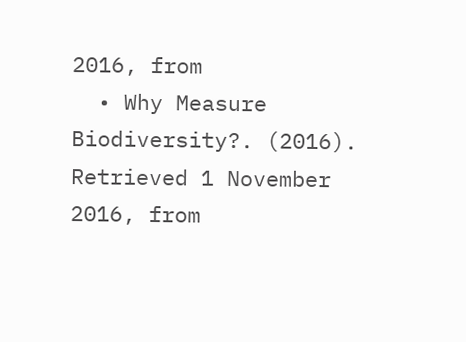2016, from
  • Why Measure Biodiversity?. (2016). Retrieved 1 November 2016, from